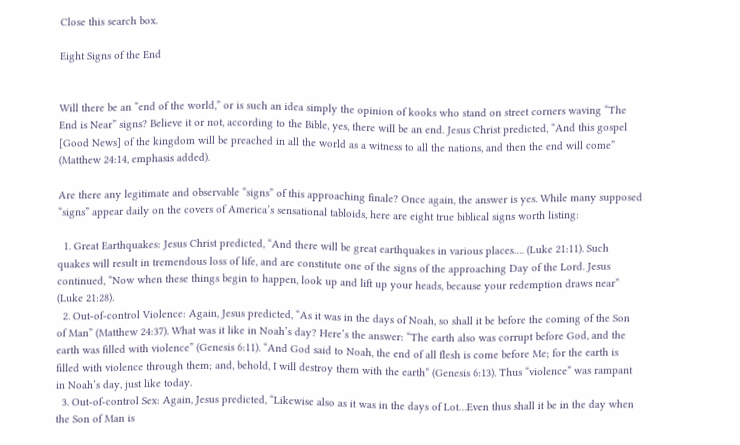Close this search box.

Eight Signs of the End


Will there be an “end of the world,” or is such an idea simply the opinion of kooks who stand on street corners waving “The End is Near” signs? Believe it or not, according to the Bible, yes, there will be an end. Jesus Christ predicted, “And this gospel [Good News] of the kingdom will be preached in all the world as a witness to all the nations, and then the end will come” (Matthew 24:14, emphasis added).

Are there any legitimate and observable “signs” of this approaching finale? Once again, the answer is yes. While many supposed “signs” appear daily on the covers of America’s sensational tabloids, here are eight true biblical signs worth listing:

  1. Great Earthquakes: Jesus Christ predicted, “And there will be great earthquakes in various places…. (Luke 21:11). Such quakes will result in tremendous loss of life, and are constitute one of the signs of the approaching Day of the Lord. Jesus continued, “Now when these things begin to happen, look up and lift up your heads, because your redemption draws near” (Luke 21:28).
  2. Out-of-control Violence: Again, Jesus predicted, “As it was in the days of Noah, so shall it be before the coming of the Son of Man” (Matthew 24:37). What was it like in Noah’s day? Here’s the answer: “The earth also was corrupt before God, and the earth was filled with violence” (Genesis 6:11). “And God said to Noah, the end of all flesh is come before Me; for the earth is filled with violence through them; and, behold, I will destroy them with the earth” (Genesis 6:13). Thus “violence” was rampant in Noah’s day, just like today.
  3. Out-of-control Sex: Again, Jesus predicted, “Likewise also as it was in the days of Lot…Even thus shall it be in the day when the Son of Man is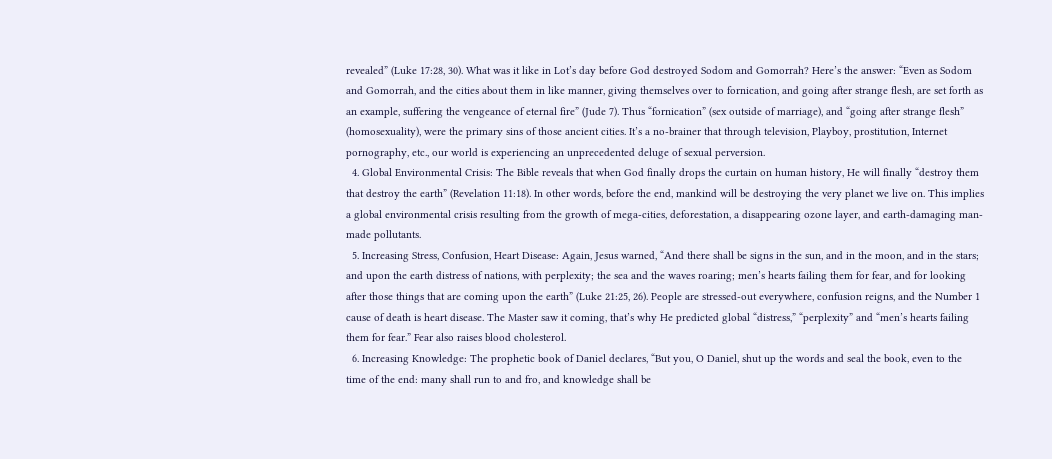revealed” (Luke 17:28, 30). What was it like in Lot’s day before God destroyed Sodom and Gomorrah? Here’s the answer: “Even as Sodom and Gomorrah, and the cities about them in like manner, giving themselves over to fornication, and going after strange flesh, are set forth as an example, suffering the vengeance of eternal fire” (Jude 7). Thus “fornication” (sex outside of marriage), and “going after strange flesh” (homosexuality), were the primary sins of those ancient cities. It’s a no-brainer that through television, Playboy, prostitution, Internet pornography, etc., our world is experiencing an unprecedented deluge of sexual perversion.
  4. Global Environmental Crisis: The Bible reveals that when God finally drops the curtain on human history, He will finally “destroy them that destroy the earth” (Revelation 11:18). In other words, before the end, mankind will be destroying the very planet we live on. This implies a global environmental crisis resulting from the growth of mega-cities, deforestation, a disappearing ozone layer, and earth-damaging man-made pollutants.
  5. Increasing Stress, Confusion, Heart Disease: Again, Jesus warned, “And there shall be signs in the sun, and in the moon, and in the stars; and upon the earth distress of nations, with perplexity; the sea and the waves roaring; men’s hearts failing them for fear, and for looking after those things that are coming upon the earth” (Luke 21:25, 26). People are stressed-out everywhere, confusion reigns, and the Number 1 cause of death is heart disease. The Master saw it coming, that’s why He predicted global “distress,” “perplexity” and “men’s hearts failing them for fear.” Fear also raises blood cholesterol.
  6. Increasing Knowledge: The prophetic book of Daniel declares, “But you, O Daniel, shut up the words and seal the book, even to the time of the end: many shall run to and fro, and knowledge shall be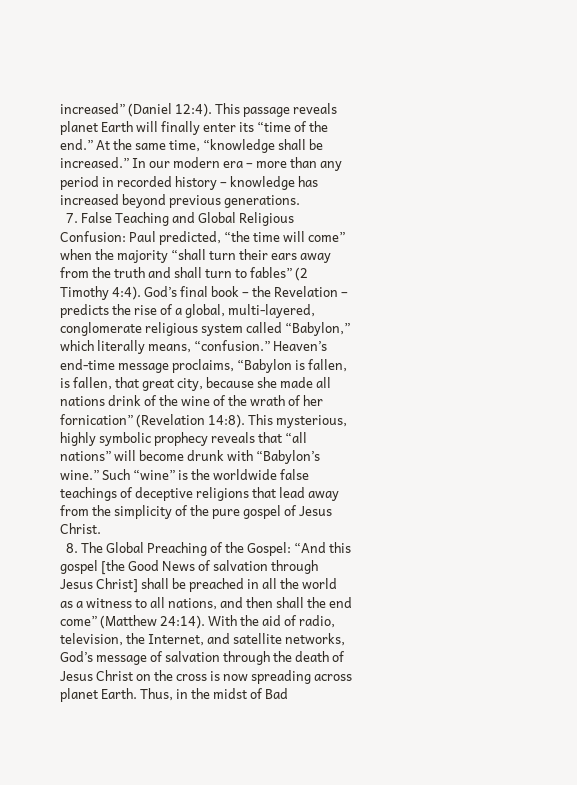increased” (Daniel 12:4). This passage reveals planet Earth will finally enter its “time of the end.” At the same time, “knowledge shall be increased.” In our modern era – more than any period in recorded history – knowledge has increased beyond previous generations.
  7. False Teaching and Global Religious Confusion: Paul predicted, “the time will come” when the majority “shall turn their ears away from the truth and shall turn to fables” (2 Timothy 4:4). God’s final book – the Revelation – predicts the rise of a global, multi-layered, conglomerate religious system called “Babylon,” which literally means, “confusion.” Heaven’s end-time message proclaims, “Babylon is fallen, is fallen, that great city, because she made all nations drink of the wine of the wrath of her fornication” (Revelation 14:8). This mysterious, highly symbolic prophecy reveals that “all nations” will become drunk with “Babylon’s wine.” Such “wine” is the worldwide false teachings of deceptive religions that lead away from the simplicity of the pure gospel of Jesus Christ.
  8. The Global Preaching of the Gospel: “And this gospel [the Good News of salvation through Jesus Christ] shall be preached in all the world as a witness to all nations, and then shall the end come” (Matthew 24:14). With the aid of radio, television, the Internet, and satellite networks, God’s message of salvation through the death of Jesus Christ on the cross is now spreading across planet Earth. Thus, in the midst of Bad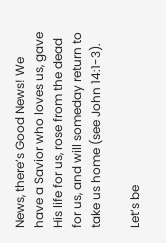News, there’s Good News! We have a Savior who loves us, gave His life for us, rose from the dead for us, and will someday return to take us home (see John 14:1-3).

Let’s be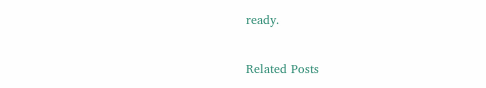ready.

Related Posts